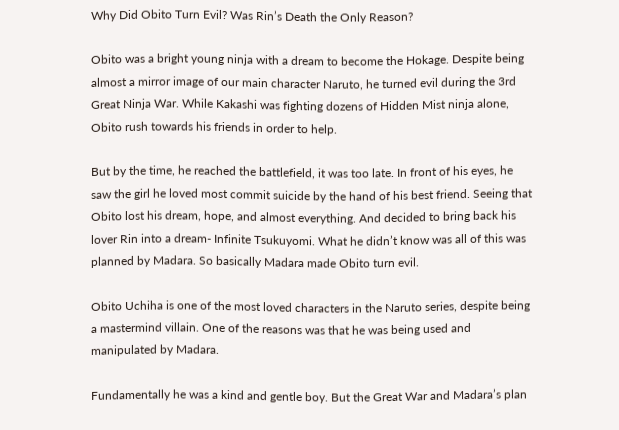Why Did Obito Turn Evil? Was Rin’s Death the Only Reason?

Obito was a bright young ninja with a dream to become the Hokage. Despite being almost a mirror image of our main character Naruto, he turned evil during the 3rd Great Ninja War. While Kakashi was fighting dozens of Hidden Mist ninja alone, Obito rush towards his friends in order to help.

But by the time, he reached the battlefield, it was too late. In front of his eyes, he saw the girl he loved most commit suicide by the hand of his best friend. Seeing that Obito lost his dream, hope, and almost everything. And decided to bring back his lover Rin into a dream- Infinite Tsukuyomi. What he didn’t know was all of this was planned by Madara. So basically Madara made Obito turn evil.

Obito Uchiha is one of the most loved characters in the Naruto series, despite being a mastermind villain. One of the reasons was that he was being used and manipulated by Madara.

Fundamentally he was a kind and gentle boy. But the Great War and Madara’s plan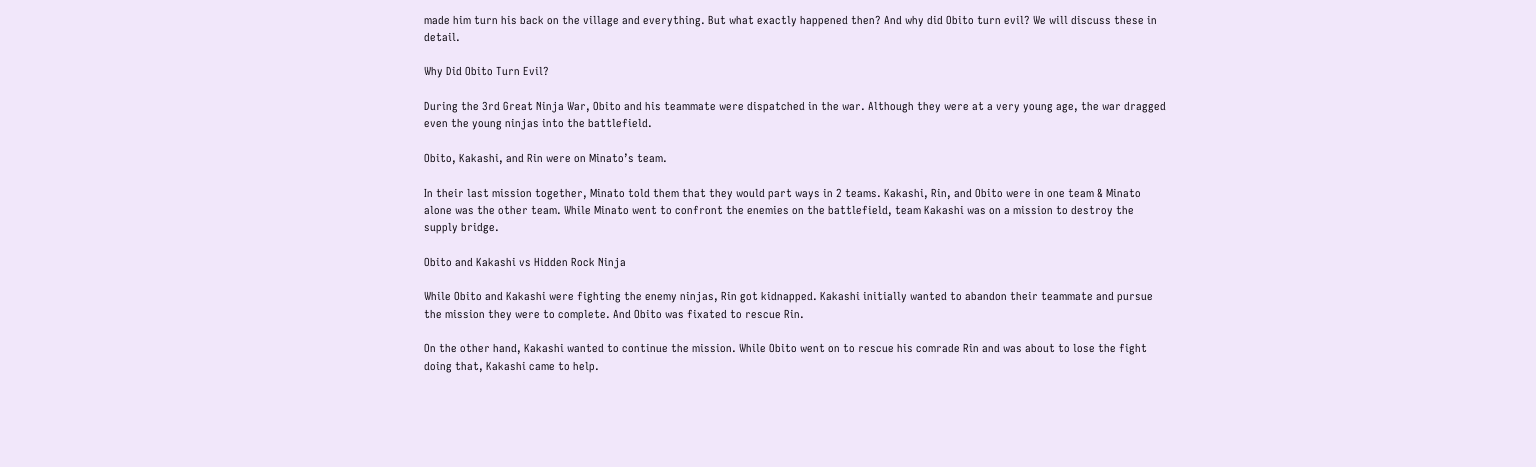made him turn his back on the village and everything. But what exactly happened then? And why did Obito turn evil? We will discuss these in detail.

Why Did Obito Turn Evil?

During the 3rd Great Ninja War, Obito and his teammate were dispatched in the war. Although they were at a very young age, the war dragged even the young ninjas into the battlefield.

Obito, Kakashi, and Rin were on Minato’s team.

In their last mission together, Minato told them that they would part ways in 2 teams. Kakashi, Rin, and Obito were in one team & Minato alone was the other team. While Minato went to confront the enemies on the battlefield, team Kakashi was on a mission to destroy the supply bridge.

Obito and Kakashi vs Hidden Rock Ninja

While Obito and Kakashi were fighting the enemy ninjas, Rin got kidnapped. Kakashi initially wanted to abandon their teammate and pursue the mission they were to complete. And Obito was fixated to rescue Rin.

On the other hand, Kakashi wanted to continue the mission. While Obito went on to rescue his comrade Rin and was about to lose the fight doing that, Kakashi came to help.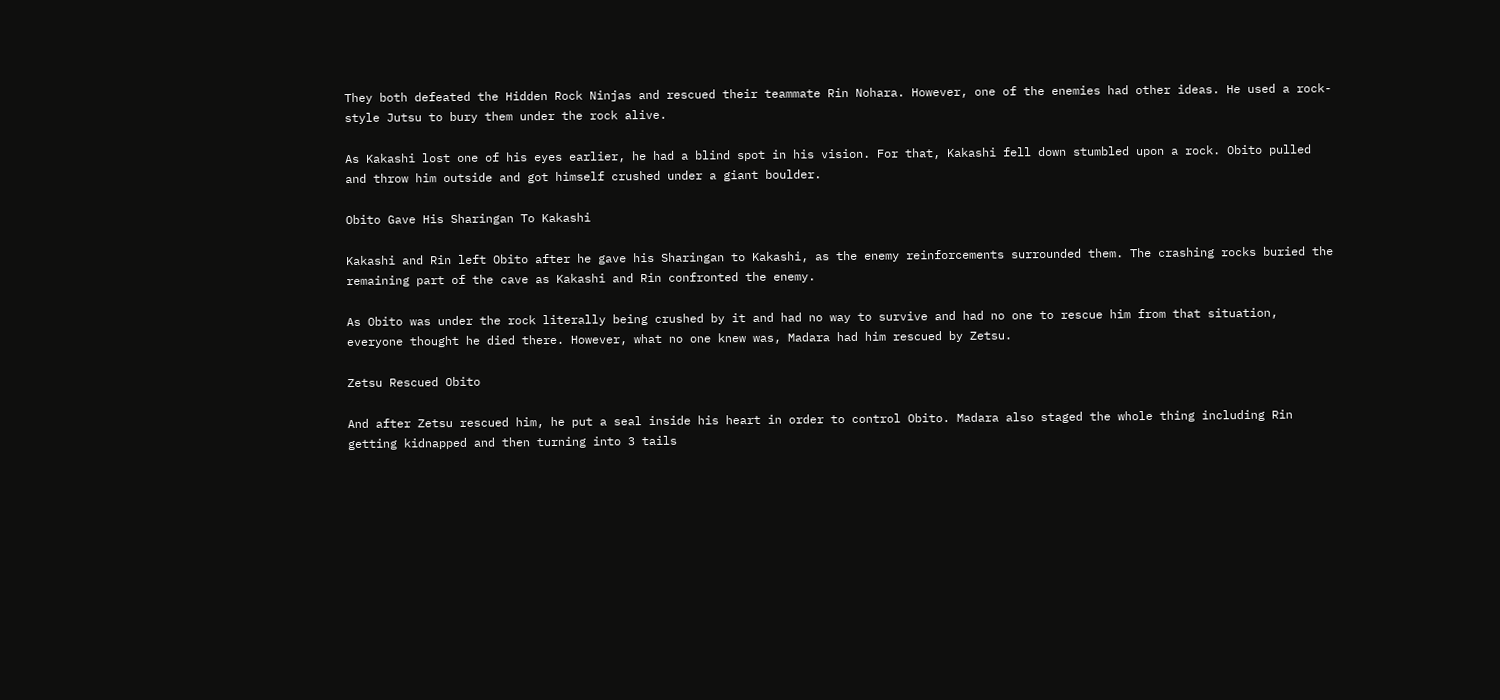They both defeated the Hidden Rock Ninjas and rescued their teammate Rin Nohara. However, one of the enemies had other ideas. He used a rock-style Jutsu to bury them under the rock alive.

As Kakashi lost one of his eyes earlier, he had a blind spot in his vision. For that, Kakashi fell down stumbled upon a rock. Obito pulled and throw him outside and got himself crushed under a giant boulder.

Obito Gave His Sharingan To Kakashi

Kakashi and Rin left Obito after he gave his Sharingan to Kakashi, as the enemy reinforcements surrounded them. The crashing rocks buried the remaining part of the cave as Kakashi and Rin confronted the enemy.

As Obito was under the rock literally being crushed by it and had no way to survive and had no one to rescue him from that situation, everyone thought he died there. However, what no one knew was, Madara had him rescued by Zetsu.

Zetsu Rescued Obito

And after Zetsu rescued him, he put a seal inside his heart in order to control Obito. Madara also staged the whole thing including Rin getting kidnapped and then turning into 3 tails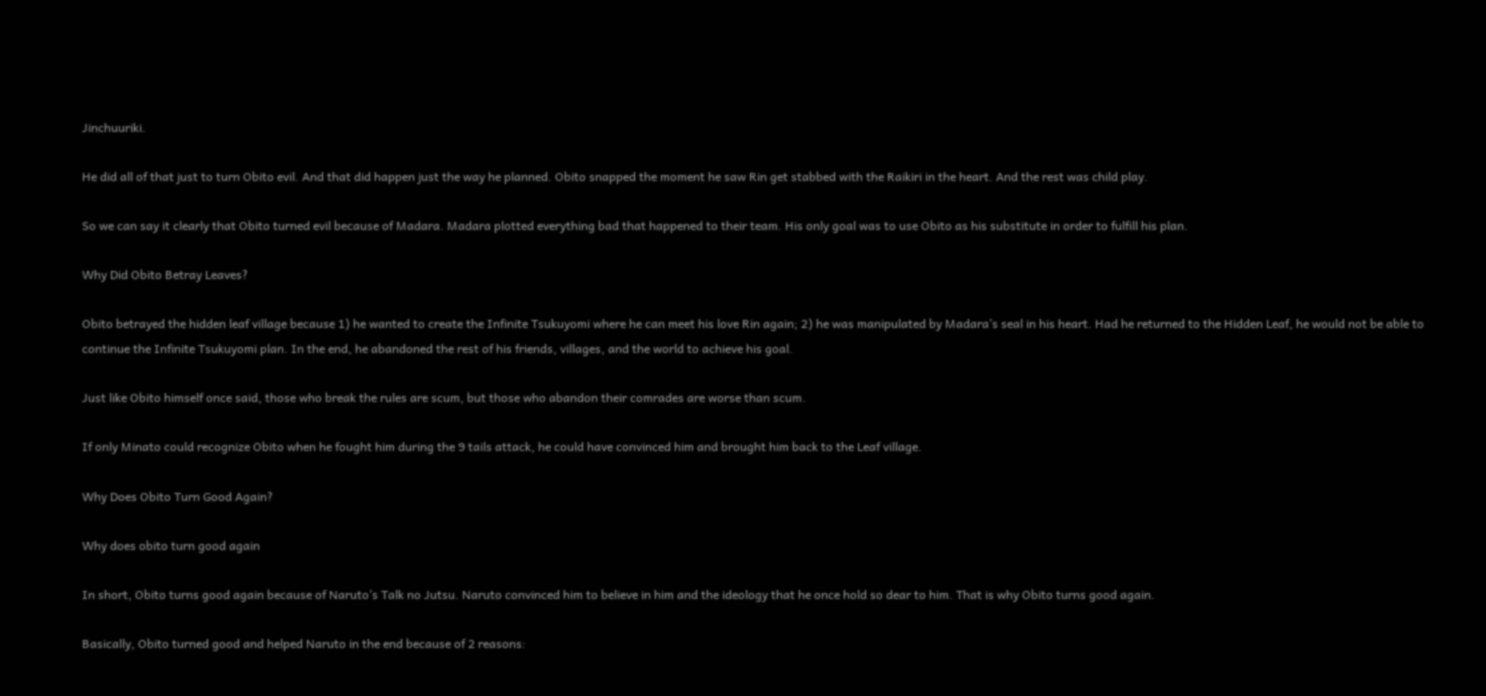Jinchuuriki.

He did all of that just to turn Obito evil. And that did happen just the way he planned. Obito snapped the moment he saw Rin get stabbed with the Raikiri in the heart. And the rest was child play.

So we can say it clearly that Obito turned evil because of Madara. Madara plotted everything bad that happened to their team. His only goal was to use Obito as his substitute in order to fulfill his plan.

Why Did Obito Betray Leaves?

Obito betrayed the hidden leaf village because 1) he wanted to create the Infinite Tsukuyomi where he can meet his love Rin again; 2) he was manipulated by Madara’s seal in his heart. Had he returned to the Hidden Leaf, he would not be able to continue the Infinite Tsukuyomi plan. In the end, he abandoned the rest of his friends, villages, and the world to achieve his goal.

Just like Obito himself once said, those who break the rules are scum, but those who abandon their comrades are worse than scum.

If only Minato could recognize Obito when he fought him during the 9 tails attack, he could have convinced him and brought him back to the Leaf village.

Why Does Obito Turn Good Again?

Why does obito turn good again

In short, Obito turns good again because of Naruto’s Talk no Jutsu. Naruto convinced him to believe in him and the ideology that he once hold so dear to him. That is why Obito turns good again.

Basically, Obito turned good and helped Naruto in the end because of 2 reasons: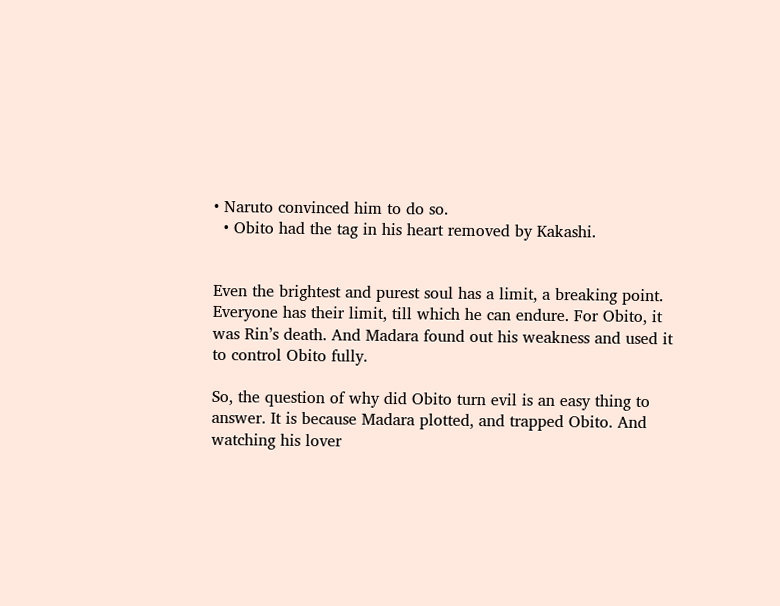• Naruto convinced him to do so.
  • Obito had the tag in his heart removed by Kakashi.


Even the brightest and purest soul has a limit, a breaking point. Everyone has their limit, till which he can endure. For Obito, it was Rin’s death. And Madara found out his weakness and used it to control Obito fully.

So, the question of why did Obito turn evil is an easy thing to answer. It is because Madara plotted, and trapped Obito. And watching his lover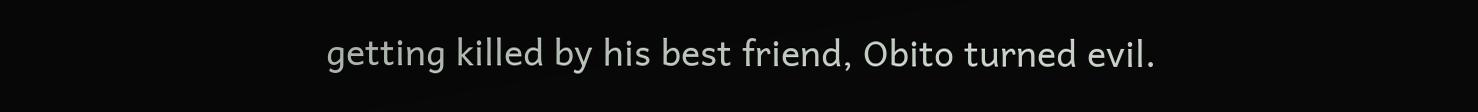getting killed by his best friend, Obito turned evil.